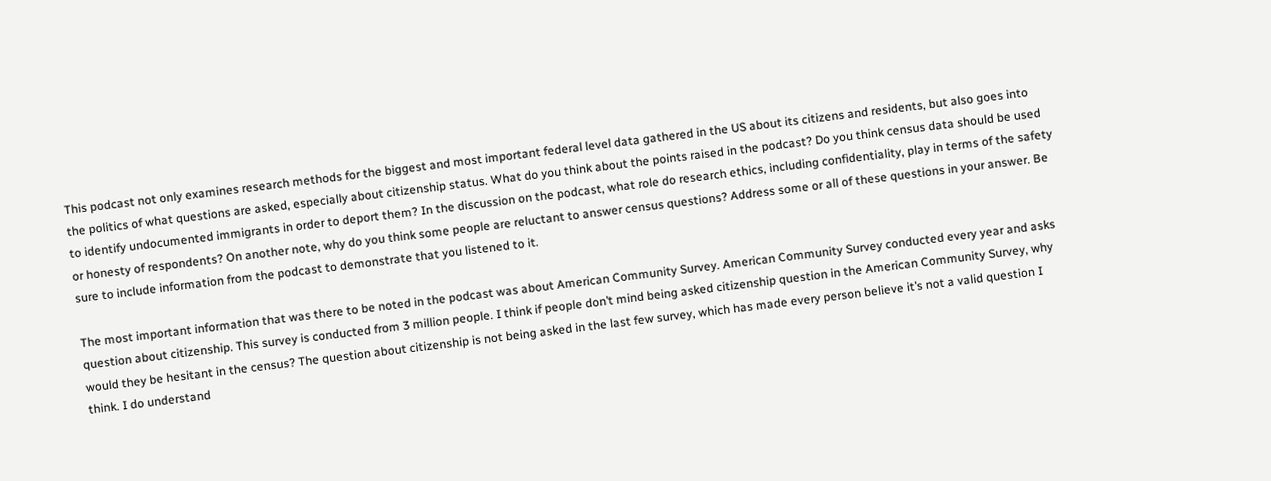This podcast not only examines research methods for the biggest and most important federal level data gathered in the US about its citizens and residents, but also goes into the politics of what questions are asked, especially about citizenship status. What do you think about the points raised in the podcast? Do you think census data should be used to identify undocumented immigrants in order to deport them? In the discussion on the podcast, what role do research ethics, including confidentiality, play in terms of the safety or honesty of respondents? On another note, why do you think some people are reluctant to answer census questions? Address some or all of these questions in your answer. Be sure to include information from the podcast to demonstrate that you listened to it.

The most important information that was there to be noted in the podcast was about American Community Survey. American Community Survey conducted every year and asks question about citizenship. This survey is conducted from 3 million people. I think if people don’t mind being asked citizenship question in the American Community Survey, why would they be hesitant in the census? The question about citizenship is not being asked in the last few survey, which has made every person believe it’s not a valid question I think. I do understand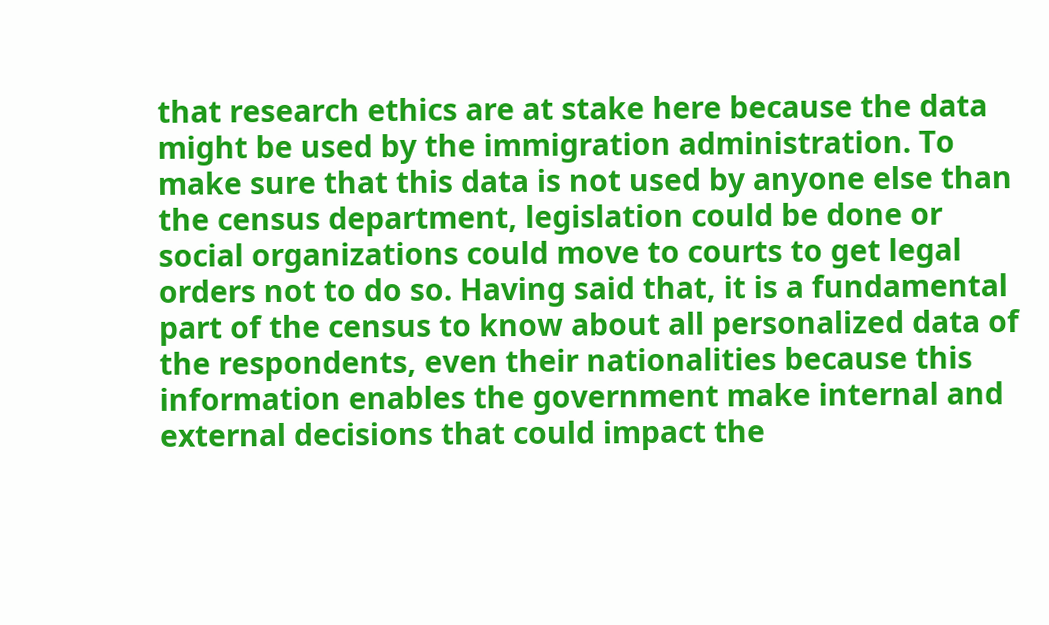that research ethics are at stake here because the data might be used by the immigration administration. To make sure that this data is not used by anyone else than the census department, legislation could be done or social organizations could move to courts to get legal orders not to do so. Having said that, it is a fundamental part of the census to know about all personalized data of the respondents, even their nationalities because this information enables the government make internal and external decisions that could impact the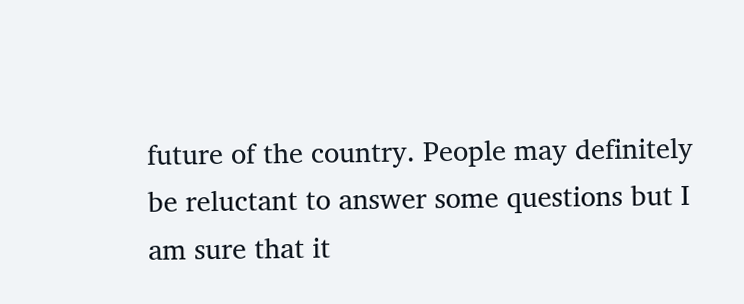future of the country. People may definitely be reluctant to answer some questions but I am sure that it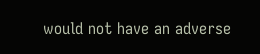would not have an adverse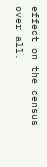effect on the census over all.